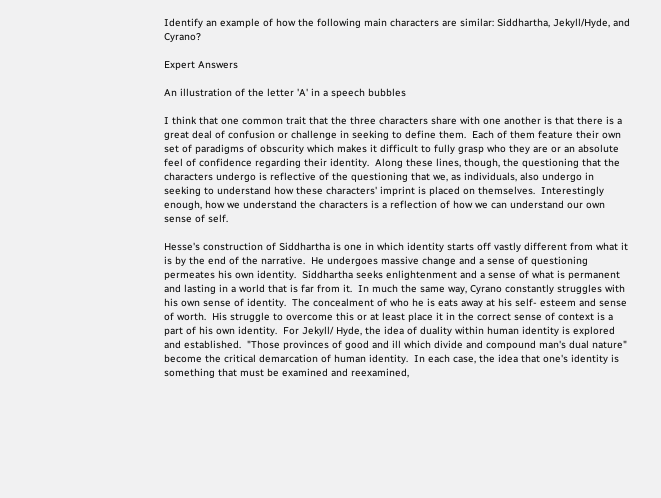Identify an example of how the following main characters are similar: Siddhartha, Jekyll/Hyde, and Cyrano?

Expert Answers

An illustration of the letter 'A' in a speech bubbles

I think that one common trait that the three characters share with one another is that there is a great deal of confusion or challenge in seeking to define them.  Each of them feature their own set of paradigms of obscurity which makes it difficult to fully grasp who they are or an absolute feel of confidence regarding their identity.  Along these lines, though, the questioning that the characters undergo is reflective of the questioning that we, as individuals, also undergo in seeking to understand how these characters' imprint is placed on themselves.  Interestingly enough, how we understand the characters is a reflection of how we can understand our own sense of self.

Hesse's construction of Siddhartha is one in which identity starts off vastly different from what it is by the end of the narrative.  He undergoes massive change and a sense of questioning permeates his own identity.  Siddhartha seeks enlightenment and a sense of what is permanent and lasting in a world that is far from it.  In much the same way, Cyrano constantly struggles with his own sense of identity.  The concealment of who he is eats away at his self- esteem and sense of worth.  His struggle to overcome this or at least place it in the correct sense of context is a part of his own identity.  For Jekyll/ Hyde, the idea of duality within human identity is explored and established.  "Those provinces of good and ill which divide and compound man's dual nature" become the critical demarcation of human identity.  In each case, the idea that one's identity is something that must be examined and reexamined,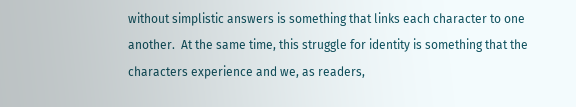without simplistic answers is something that links each character to one another.  At the same time, this struggle for identity is something that the characters experience and we, as readers,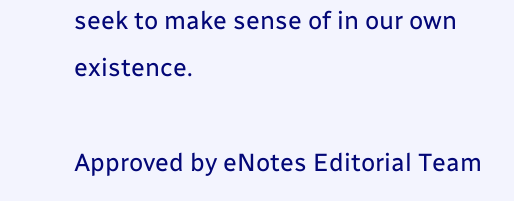seek to make sense of in our own existence.

Approved by eNotes Editorial Team